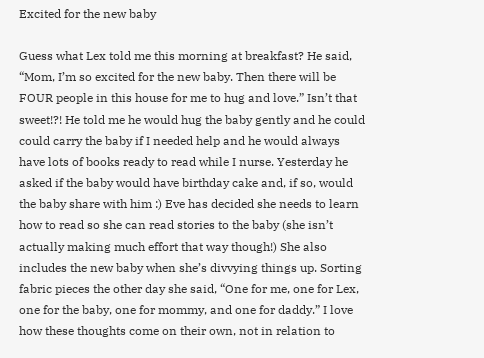Excited for the new baby

Guess what Lex told me this morning at breakfast? He said, “Mom, I’m so excited for the new baby. Then there will be FOUR people in this house for me to hug and love.” Isn’t that sweet!?! He told me he would hug the baby gently and he could could carry the baby if I needed help and he would always have lots of books ready to read while I nurse. Yesterday he asked if the baby would have birthday cake and, if so, would the baby share with him :) Eve has decided she needs to learn how to read so she can read stories to the baby (she isn’t actually making much effort that way though!) She also includes the new baby when she’s divvying things up. Sorting fabric pieces the other day she said, “One for me, one for Lex, one for the baby, one for mommy, and one for daddy.” I love how these thoughts come on their own, not in relation to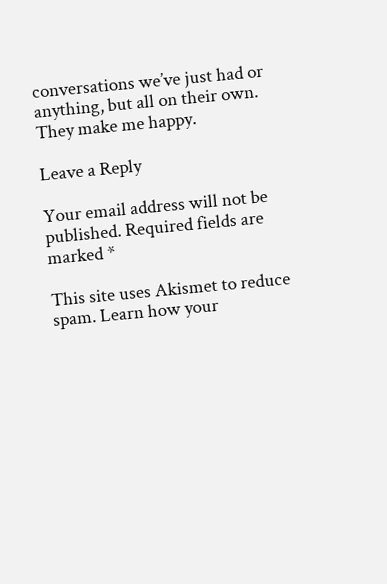conversations we’ve just had or anything, but all on their own. They make me happy.

Leave a Reply

Your email address will not be published. Required fields are marked *

This site uses Akismet to reduce spam. Learn how your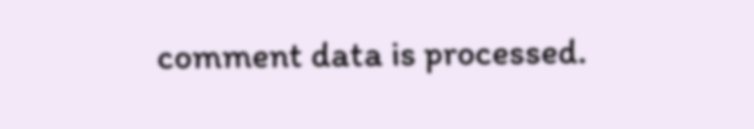comment data is processed.